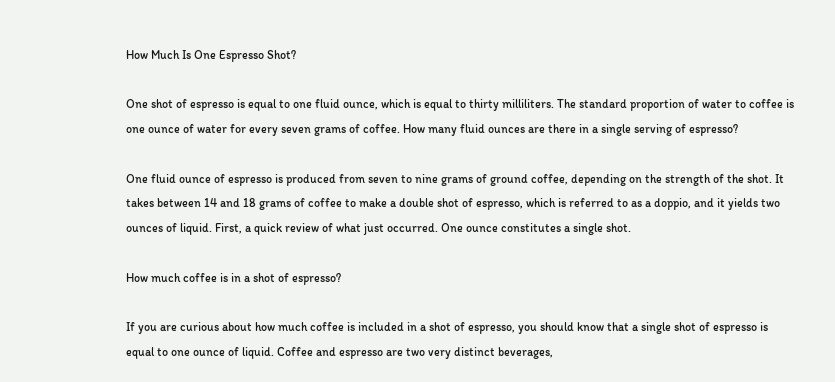How Much Is One Espresso Shot?

One shot of espresso is equal to one fluid ounce, which is equal to thirty milliliters. The standard proportion of water to coffee is one ounce of water for every seven grams of coffee. How many fluid ounces are there in a single serving of espresso?

One fluid ounce of espresso is produced from seven to nine grams of ground coffee, depending on the strength of the shot. It takes between 14 and 18 grams of coffee to make a double shot of espresso, which is referred to as a doppio, and it yields two ounces of liquid. First, a quick review of what just occurred. One ounce constitutes a single shot.

How much coffee is in a shot of espresso?

If you are curious about how much coffee is included in a shot of espresso, you should know that a single shot of espresso is equal to one ounce of liquid. Coffee and espresso are two very distinct beverages,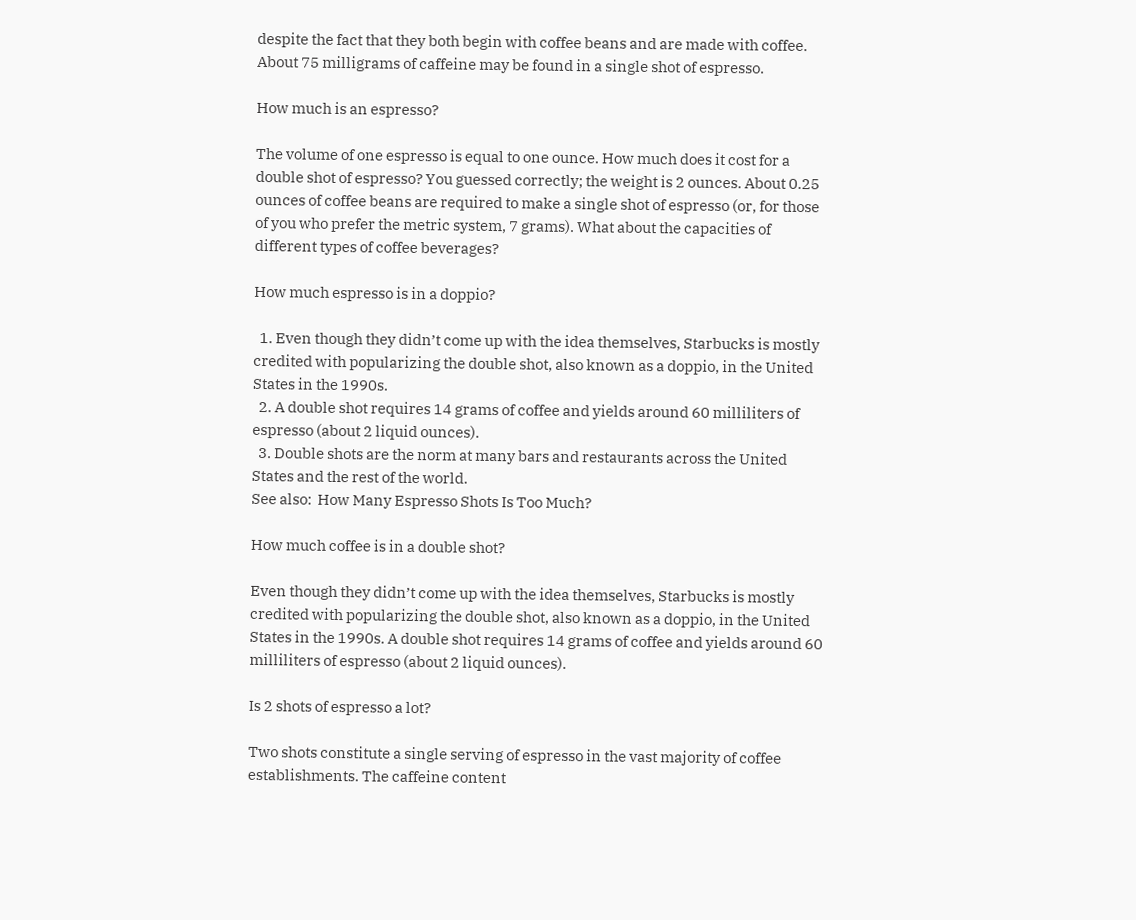despite the fact that they both begin with coffee beans and are made with coffee. About 75 milligrams of caffeine may be found in a single shot of espresso.

How much is an espresso?

The volume of one espresso is equal to one ounce. How much does it cost for a double shot of espresso? You guessed correctly; the weight is 2 ounces. About 0.25 ounces of coffee beans are required to make a single shot of espresso (or, for those of you who prefer the metric system, 7 grams). What about the capacities of different types of coffee beverages?

How much espresso is in a doppio?

  1. Even though they didn’t come up with the idea themselves, Starbucks is mostly credited with popularizing the double shot, also known as a doppio, in the United States in the 1990s.
  2. A double shot requires 14 grams of coffee and yields around 60 milliliters of espresso (about 2 liquid ounces).
  3. Double shots are the norm at many bars and restaurants across the United States and the rest of the world.
See also:  How Many Espresso Shots Is Too Much?

How much coffee is in a double shot?

Even though they didn’t come up with the idea themselves, Starbucks is mostly credited with popularizing the double shot, also known as a doppio, in the United States in the 1990s. A double shot requires 14 grams of coffee and yields around 60 milliliters of espresso (about 2 liquid ounces).

Is 2 shots of espresso a lot?

Two shots constitute a single serving of espresso in the vast majority of coffee establishments. The caffeine content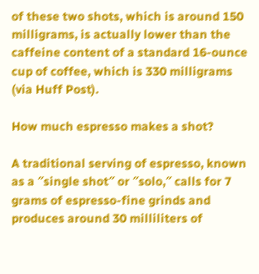of these two shots, which is around 150 milligrams, is actually lower than the caffeine content of a standard 16-ounce cup of coffee, which is 330 milligrams (via Huff Post).

How much espresso makes a shot?

A traditional serving of espresso, known as a ″single shot″ or ″solo,″ calls for 7 grams of espresso-fine grinds and produces around 30 milliliters of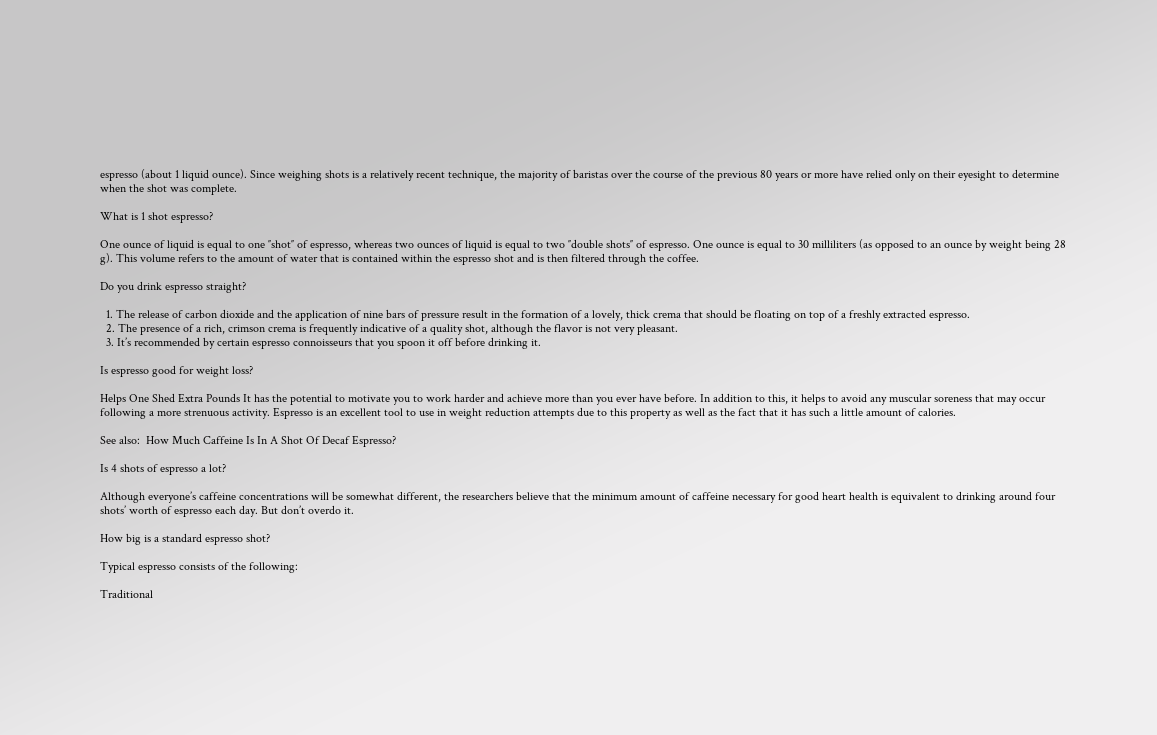espresso (about 1 liquid ounce). Since weighing shots is a relatively recent technique, the majority of baristas over the course of the previous 80 years or more have relied only on their eyesight to determine when the shot was complete.

What is 1 shot espresso?

One ounce of liquid is equal to one ″shot″ of espresso, whereas two ounces of liquid is equal to two ″double shots″ of espresso. One ounce is equal to 30 milliliters (as opposed to an ounce by weight being 28 g). This volume refers to the amount of water that is contained within the espresso shot and is then filtered through the coffee.

Do you drink espresso straight?

  1. The release of carbon dioxide and the application of nine bars of pressure result in the formation of a lovely, thick crema that should be floating on top of a freshly extracted espresso.
  2. The presence of a rich, crimson crema is frequently indicative of a quality shot, although the flavor is not very pleasant.
  3. It’s recommended by certain espresso connoisseurs that you spoon it off before drinking it.

Is espresso good for weight loss?

Helps One Shed Extra Pounds It has the potential to motivate you to work harder and achieve more than you ever have before. In addition to this, it helps to avoid any muscular soreness that may occur following a more strenuous activity. Espresso is an excellent tool to use in weight reduction attempts due to this property as well as the fact that it has such a little amount of calories.

See also:  How Much Caffeine Is In A Shot Of Decaf Espresso?

Is 4 shots of espresso a lot?

Although everyone’s caffeine concentrations will be somewhat different, the researchers believe that the minimum amount of caffeine necessary for good heart health is equivalent to drinking around four shots’ worth of espresso each day. But don’t overdo it.

How big is a standard espresso shot?

Typical espresso consists of the following:

Traditional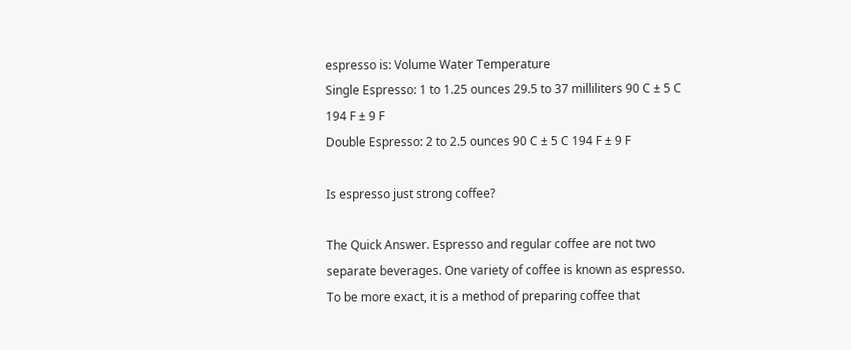espresso is: Volume Water Temperature
Single Espresso: 1 to 1.25 ounces 29.5 to 37 milliliters 90 C ± 5 C 194 F ± 9 F
Double Espresso: 2 to 2.5 ounces 90 C ± 5 C 194 F ± 9 F

Is espresso just strong coffee?

The Quick Answer. Espresso and regular coffee are not two separate beverages. One variety of coffee is known as espresso. To be more exact, it is a method of preparing coffee that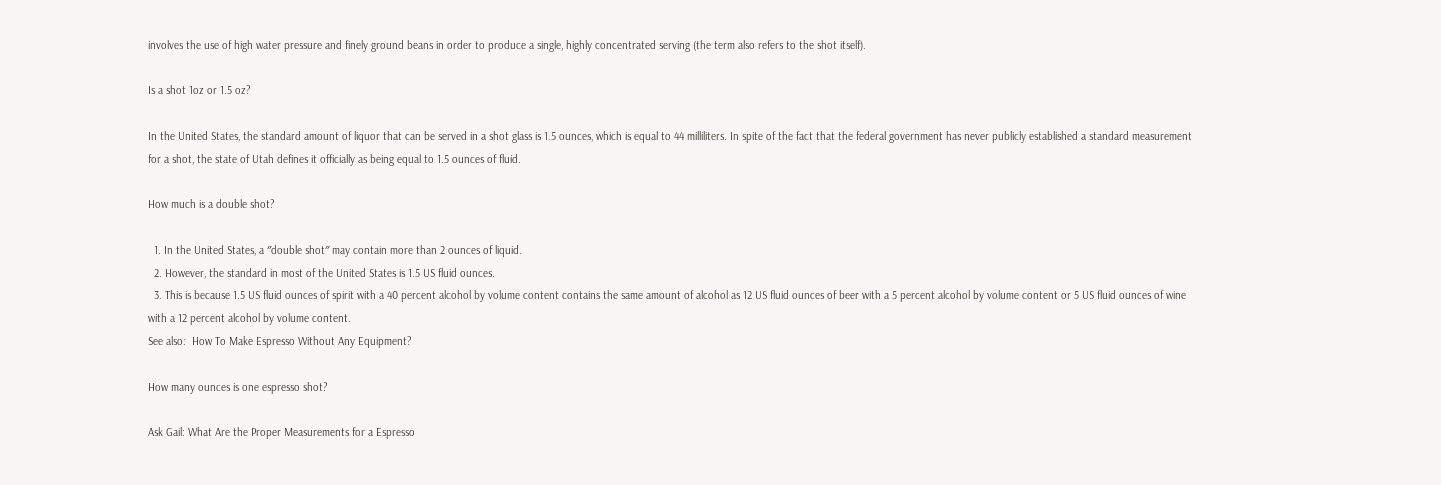involves the use of high water pressure and finely ground beans in order to produce a single, highly concentrated serving (the term also refers to the shot itself).

Is a shot 1oz or 1.5 oz?

In the United States, the standard amount of liquor that can be served in a shot glass is 1.5 ounces, which is equal to 44 milliliters. In spite of the fact that the federal government has never publicly established a standard measurement for a shot, the state of Utah defines it officially as being equal to 1.5 ounces of fluid.

How much is a double shot?

  1. In the United States, a ″double shot″ may contain more than 2 ounces of liquid.
  2. However, the standard in most of the United States is 1.5 US fluid ounces.
  3. This is because 1.5 US fluid ounces of spirit with a 40 percent alcohol by volume content contains the same amount of alcohol as 12 US fluid ounces of beer with a 5 percent alcohol by volume content or 5 US fluid ounces of wine with a 12 percent alcohol by volume content.
See also:  How To Make Espresso Without Any Equipment?

How many ounces is one espresso shot?

Ask Gail: What Are the Proper Measurements for a Espresso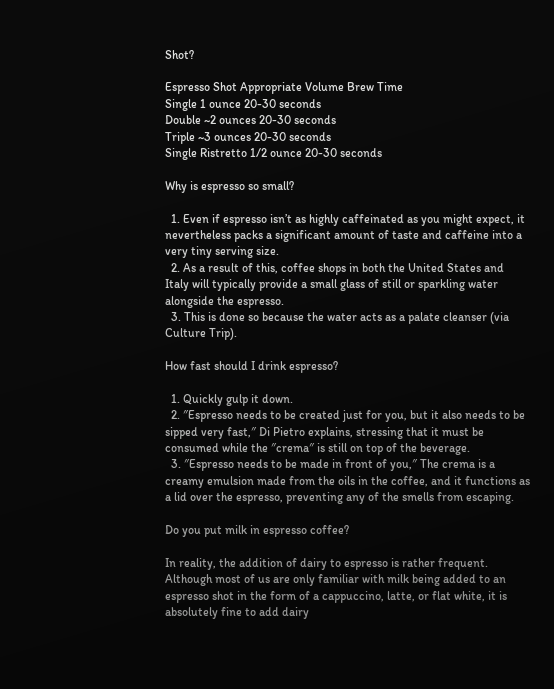Shot?

Espresso Shot Appropriate Volume Brew Time
Single 1 ounce 20-30 seconds
Double ~2 ounces 20-30 seconds
Triple ~3 ounces 20-30 seconds
Single Ristretto 1/2 ounce 20-30 seconds

Why is espresso so small?

  1. Even if espresso isn’t as highly caffeinated as you might expect, it nevertheless packs a significant amount of taste and caffeine into a very tiny serving size.
  2. As a result of this, coffee shops in both the United States and Italy will typically provide a small glass of still or sparkling water alongside the espresso.
  3. This is done so because the water acts as a palate cleanser (via Culture Trip).

How fast should I drink espresso?

  1. Quickly gulp it down.
  2. ″Espresso needs to be created just for you, but it also needs to be sipped very fast,″ Di Pietro explains, stressing that it must be consumed while the ″crema″ is still on top of the beverage.
  3. ″Espresso needs to be made in front of you,″ The crema is a creamy emulsion made from the oils in the coffee, and it functions as a lid over the espresso, preventing any of the smells from escaping.

Do you put milk in espresso coffee?

In reality, the addition of dairy to espresso is rather frequent. Although most of us are only familiar with milk being added to an espresso shot in the form of a cappuccino, latte, or flat white, it is absolutely fine to add dairy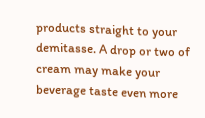products straight to your demitasse. A drop or two of cream may make your beverage taste even more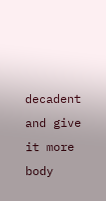decadent and give it more body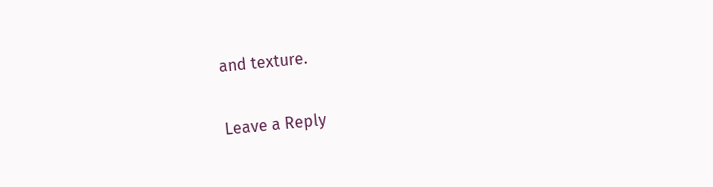and texture.

Leave a Reply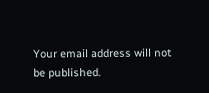Your email address will not be published.